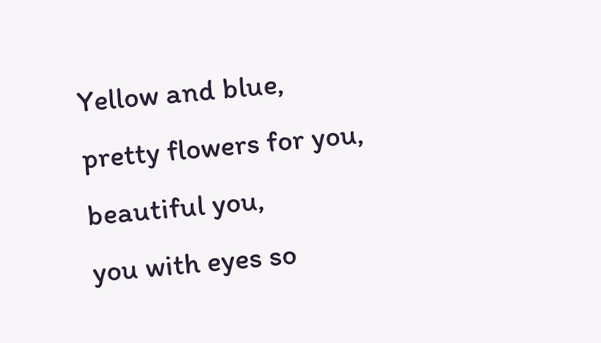Yellow and blue,
pretty flowers for you,
beautiful you,
you with eyes so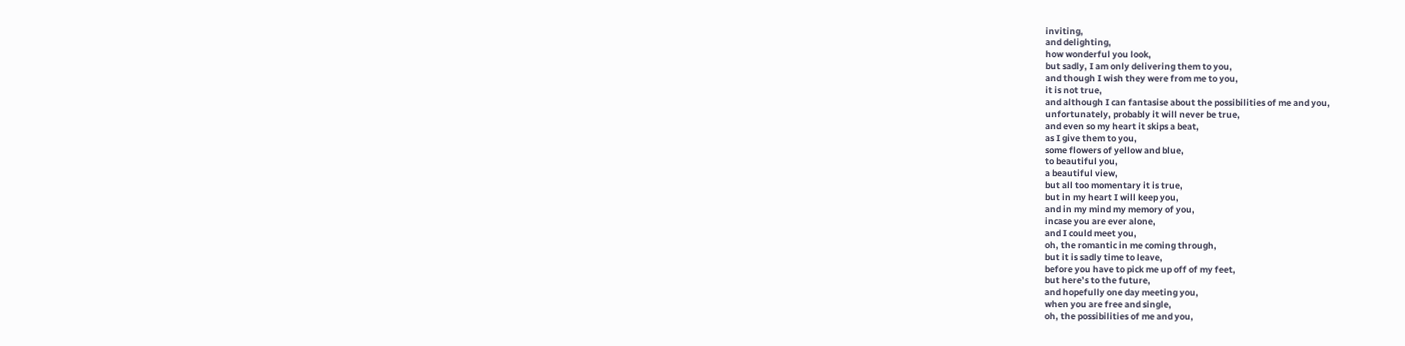inviting,
and delighting,
how wonderful you look,
but sadly, I am only delivering them to you,
and though I wish they were from me to you,
it is not true,
and although I can fantasise about the possibilities of me and you,
unfortunately, probably it will never be true,
and even so my heart it skips a beat,
as I give them to you,
some flowers of yellow and blue,
to beautiful you,
a beautiful view,
but all too momentary it is true,
but in my heart I will keep you,
and in my mind my memory of you,
incase you are ever alone,
and I could meet you,
oh, the romantic in me coming through,
but it is sadly time to leave,
before you have to pick me up off of my feet,
but here’s to the future,
and hopefully one day meeting you,
when you are free and single,
oh, the possibilities of me and you,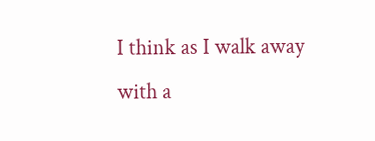I think as I walk away with a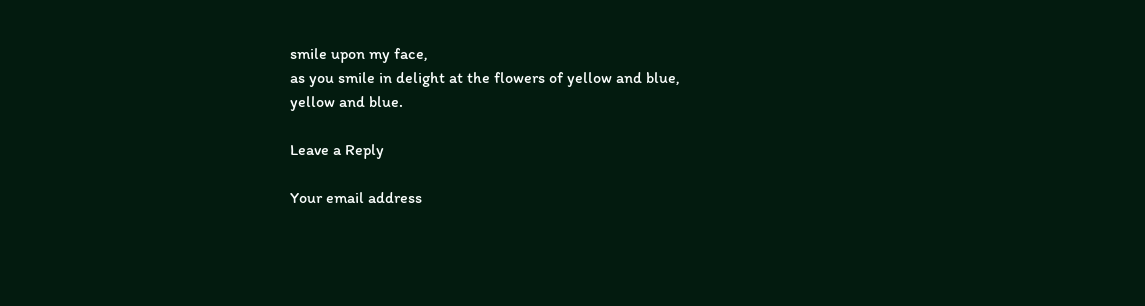smile upon my face,
as you smile in delight at the flowers of yellow and blue,
yellow and blue.

Leave a Reply

Your email address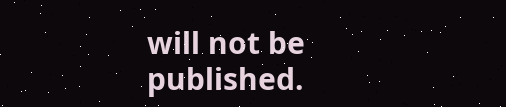will not be published.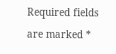Required fields are marked *